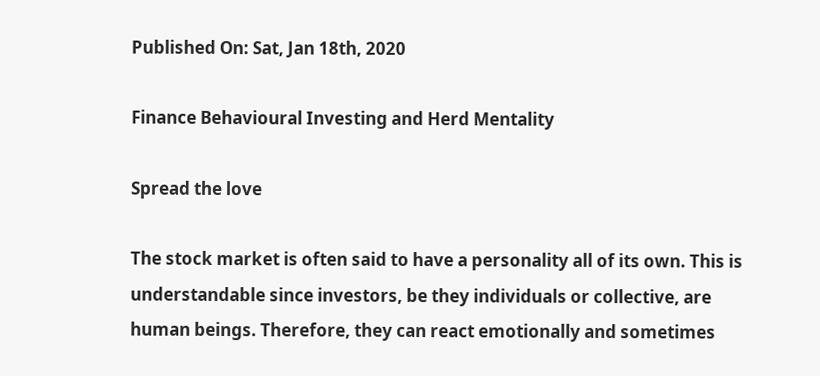Published On: Sat, Jan 18th, 2020

Finance Behavioural Investing and Herd Mentality

Spread the love

The stock market is often said to have a personality all of its own. This is understandable since investors, be they individuals or collective, are human beings. Therefore, they can react emotionally and sometimes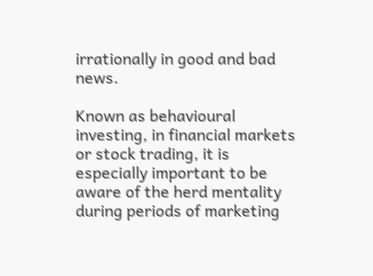irrationally in good and bad news.

Known as behavioural investing, in financial markets or stock trading, it is especially important to be aware of the herd mentality during periods of marketing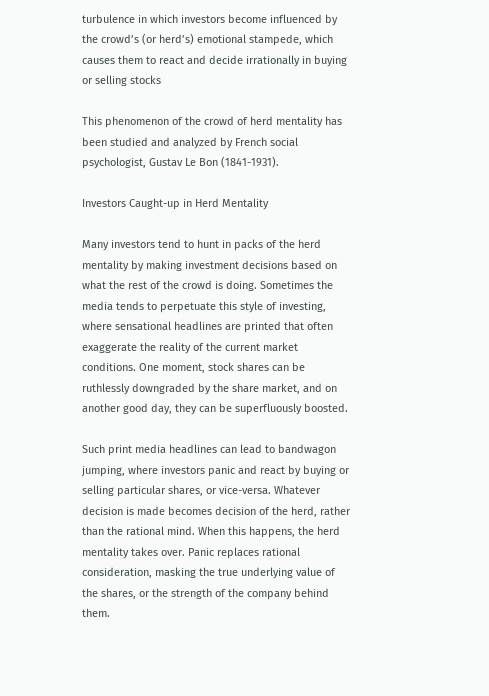turbulence in which investors become influenced by the crowd’s (or herd’s) emotional stampede, which causes them to react and decide irrationally in buying or selling stocks

This phenomenon of the crowd of herd mentality has been studied and analyzed by French social psychologist, Gustav Le Bon (1841-1931).

Investors Caught-up in Herd Mentality

Many investors tend to hunt in packs of the herd mentality by making investment decisions based on what the rest of the crowd is doing. Sometimes the media tends to perpetuate this style of investing, where sensational headlines are printed that often exaggerate the reality of the current market conditions. One moment, stock shares can be ruthlessly downgraded by the share market, and on another good day, they can be superfluously boosted.

Such print media headlines can lead to bandwagon jumping, where investors panic and react by buying or selling particular shares, or vice-versa. Whatever decision is made becomes decision of the herd, rather than the rational mind. When this happens, the herd mentality takes over. Panic replaces rational consideration, masking the true underlying value of the shares, or the strength of the company behind them.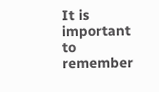It is important to remember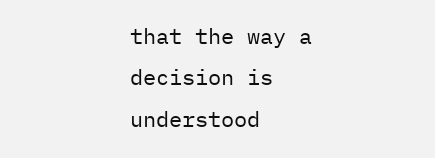that the way a decision is understood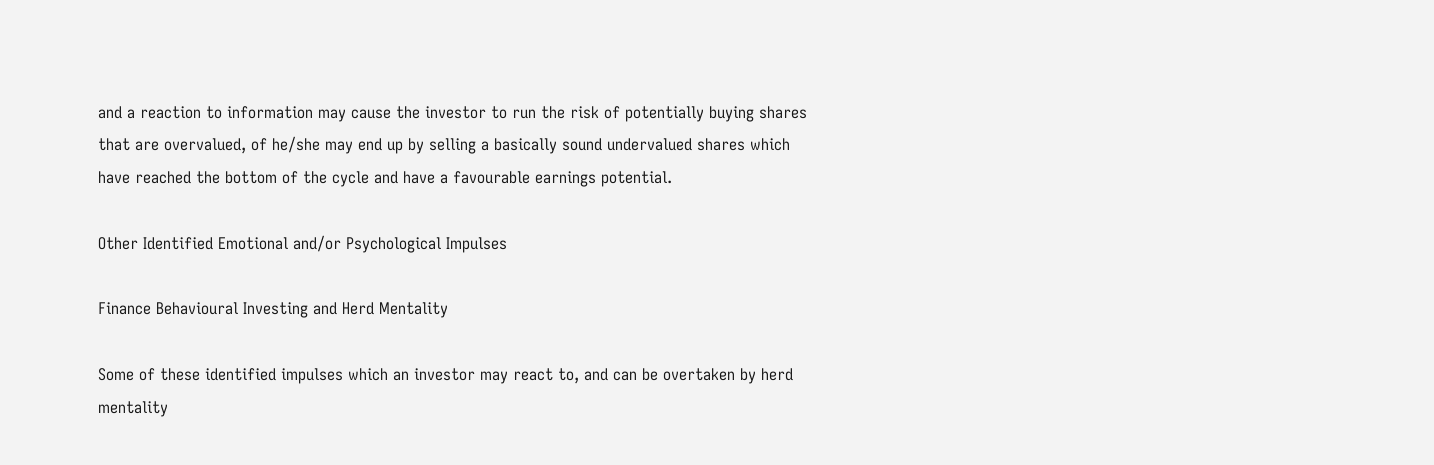and a reaction to information may cause the investor to run the risk of potentially buying shares that are overvalued, of he/she may end up by selling a basically sound undervalued shares which have reached the bottom of the cycle and have a favourable earnings potential.

Other Identified Emotional and/or Psychological Impulses

Finance Behavioural Investing and Herd Mentality

Some of these identified impulses which an investor may react to, and can be overtaken by herd mentality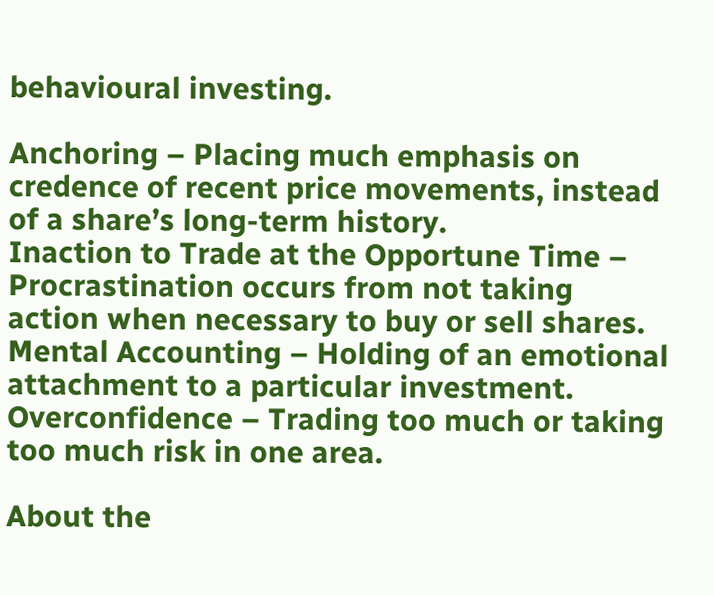behavioural investing.

Anchoring – Placing much emphasis on credence of recent price movements, instead of a share’s long-term history.
Inaction to Trade at the Opportune Time – Procrastination occurs from not taking action when necessary to buy or sell shares.
Mental Accounting – Holding of an emotional attachment to a particular investment.
Overconfidence – Trading too much or taking too much risk in one area.

About the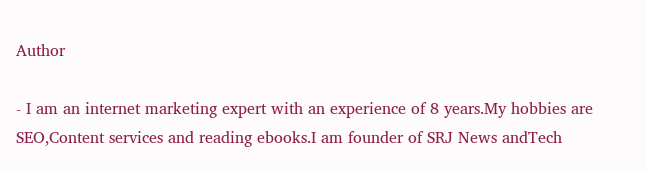Author

- I am an internet marketing expert with an experience of 8 years.My hobbies are SEO,Content services and reading ebooks.I am founder of SRJ News andTech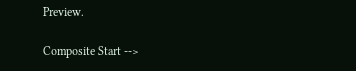Preview.

Composite Start -->